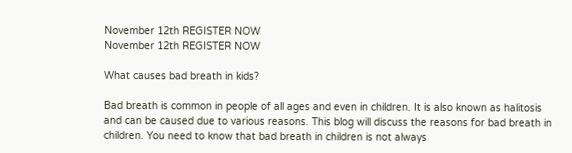November 12th REGISTER NOW
November 12th REGISTER NOW

What causes bad breath in kids?

Bad breath is common in people of all ages and even in children. It is also known as halitosis and can be caused due to various reasons. This blog will discuss the reasons for bad breath in children. You need to know that bad breath in children is not always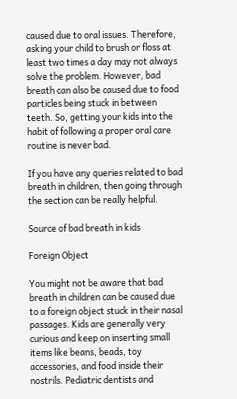caused due to oral issues. Therefore, asking your child to brush or floss at least two times a day may not always solve the problem. However, bad breath can also be caused due to food particles being stuck in between teeth. So, getting your kids into the habit of following a proper oral care routine is never bad.

If you have any queries related to bad breath in children, then going through the section can be really helpful.

Source of bad breath in kids

Foreign Object

You might not be aware that bad breath in children can be caused due to a foreign object stuck in their nasal passages. Kids are generally very curious and keep on inserting small items like beans, beads, toy accessories, and food inside their nostrils. Pediatric dentists and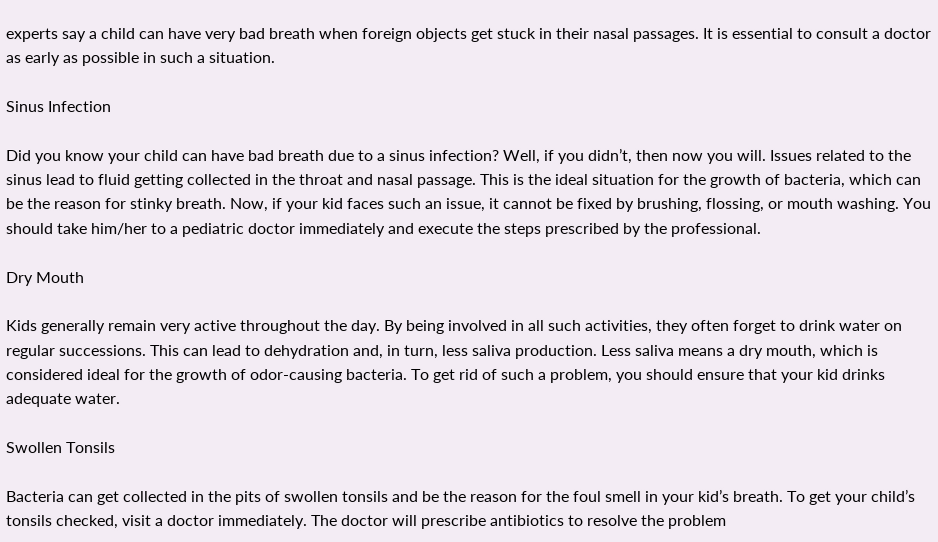experts say a child can have very bad breath when foreign objects get stuck in their nasal passages. It is essential to consult a doctor as early as possible in such a situation.

Sinus Infection

Did you know your child can have bad breath due to a sinus infection? Well, if you didn’t, then now you will. Issues related to the sinus lead to fluid getting collected in the throat and nasal passage. This is the ideal situation for the growth of bacteria, which can be the reason for stinky breath. Now, if your kid faces such an issue, it cannot be fixed by brushing, flossing, or mouth washing. You should take him/her to a pediatric doctor immediately and execute the steps prescribed by the professional.

Dry Mouth

Kids generally remain very active throughout the day. By being involved in all such activities, they often forget to drink water on regular successions. This can lead to dehydration and, in turn, less saliva production. Less saliva means a dry mouth, which is considered ideal for the growth of odor-causing bacteria. To get rid of such a problem, you should ensure that your kid drinks adequate water.

Swollen Tonsils

Bacteria can get collected in the pits of swollen tonsils and be the reason for the foul smell in your kid’s breath. To get your child’s tonsils checked, visit a doctor immediately. The doctor will prescribe antibiotics to resolve the problem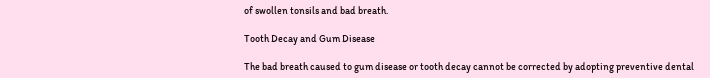of swollen tonsils and bad breath.

Tooth Decay and Gum Disease

The bad breath caused to gum disease or tooth decay cannot be corrected by adopting preventive dental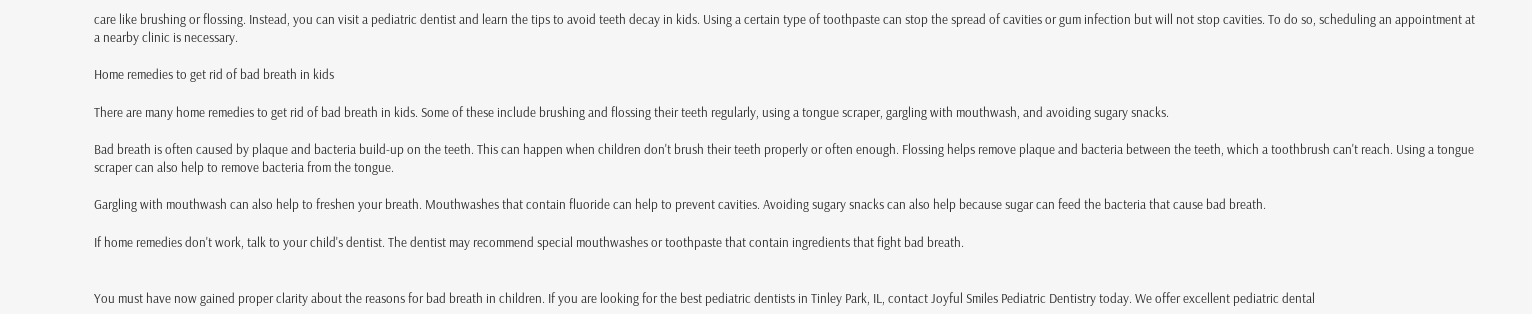care like brushing or flossing. Instead, you can visit a pediatric dentist and learn the tips to avoid teeth decay in kids. Using a certain type of toothpaste can stop the spread of cavities or gum infection but will not stop cavities. To do so, scheduling an appointment at a nearby clinic is necessary.

Home remedies to get rid of bad breath in kids

There are many home remedies to get rid of bad breath in kids. Some of these include brushing and flossing their teeth regularly, using a tongue scraper, gargling with mouthwash, and avoiding sugary snacks.

Bad breath is often caused by plaque and bacteria build-up on the teeth. This can happen when children don't brush their teeth properly or often enough. Flossing helps remove plaque and bacteria between the teeth, which a toothbrush can't reach. Using a tongue scraper can also help to remove bacteria from the tongue.

Gargling with mouthwash can also help to freshen your breath. Mouthwashes that contain fluoride can help to prevent cavities. Avoiding sugary snacks can also help because sugar can feed the bacteria that cause bad breath.

If home remedies don't work, talk to your child's dentist. The dentist may recommend special mouthwashes or toothpaste that contain ingredients that fight bad breath.


You must have now gained proper clarity about the reasons for bad breath in children. If you are looking for the best pediatric dentists in Tinley Park, IL, contact Joyful Smiles Pediatric Dentistry today. We offer excellent pediatric dental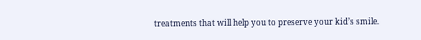treatments that will help you to preserve your kid’s smile.